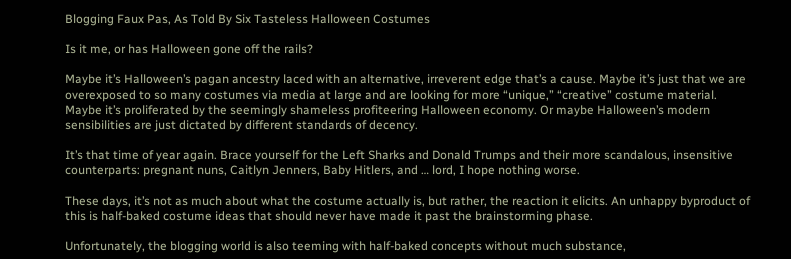Blogging Faux Pas, As Told By Six Tasteless Halloween Costumes

Is it me, or has Halloween gone off the rails?

Maybe it’s Halloween’s pagan ancestry laced with an alternative, irreverent edge that’s a cause. Maybe it’s just that we are overexposed to so many costumes via media at large and are looking for more “unique,” “creative” costume material. Maybe it’s proliferated by the seemingly shameless profiteering Halloween economy. Or maybe Halloween’s modern sensibilities are just dictated by different standards of decency.

It’s that time of year again. Brace yourself for the Left Sharks and Donald Trumps and their more scandalous, insensitive counterparts: pregnant nuns, Caitlyn Jenners, Baby Hitlers, and … lord, I hope nothing worse.

These days, it’s not as much about what the costume actually is, but rather, the reaction it elicits. An unhappy byproduct of this is half-baked costume ideas that should never have made it past the brainstorming phase.

Unfortunately, the blogging world is also teeming with half-baked concepts without much substance,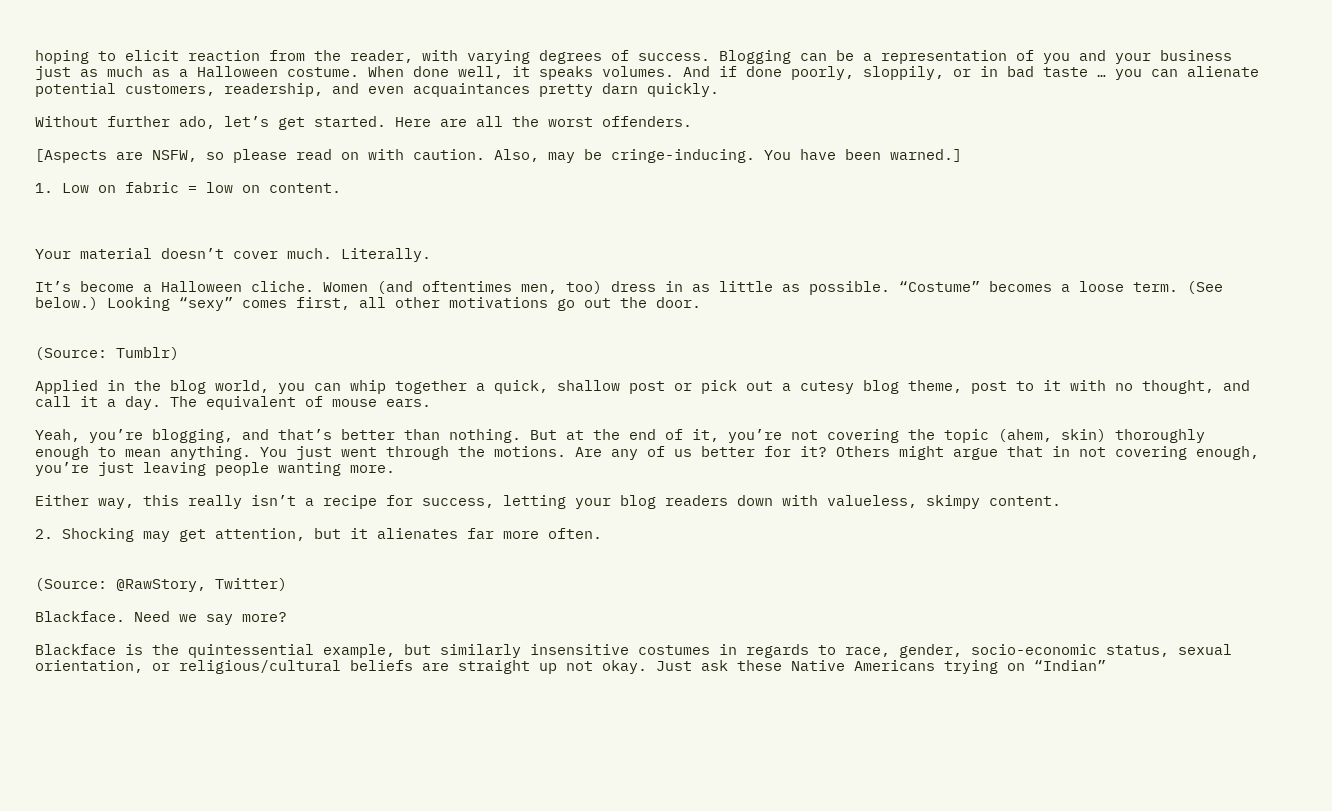hoping to elicit reaction from the reader, with varying degrees of success. Blogging can be a representation of you and your business just as much as a Halloween costume. When done well, it speaks volumes. And if done poorly, sloppily, or in bad taste … you can alienate potential customers, readership, and even acquaintances pretty darn quickly.

Without further ado, let’s get started. Here are all the worst offenders.

[Aspects are NSFW, so please read on with caution. Also, may be cringe-inducing. You have been warned.]

1. Low on fabric = low on content.



Your material doesn’t cover much. Literally.

It’s become a Halloween cliche. Women (and oftentimes men, too) dress in as little as possible. “Costume” becomes a loose term. (See below.) Looking “sexy” comes first, all other motivations go out the door.


(Source: Tumblr)

Applied in the blog world, you can whip together a quick, shallow post or pick out a cutesy blog theme, post to it with no thought, and call it a day. The equivalent of mouse ears.

Yeah, you’re blogging, and that’s better than nothing. But at the end of it, you’re not covering the topic (ahem, skin) thoroughly enough to mean anything. You just went through the motions. Are any of us better for it? Others might argue that in not covering enough, you’re just leaving people wanting more.

Either way, this really isn’t a recipe for success, letting your blog readers down with valueless, skimpy content.

2. Shocking may get attention, but it alienates far more often.


(Source: @RawStory, Twitter)

Blackface. Need we say more?

Blackface is the quintessential example, but similarly insensitive costumes in regards to race, gender, socio-economic status, sexual orientation, or religious/cultural beliefs are straight up not okay. Just ask these Native Americans trying on “Indian”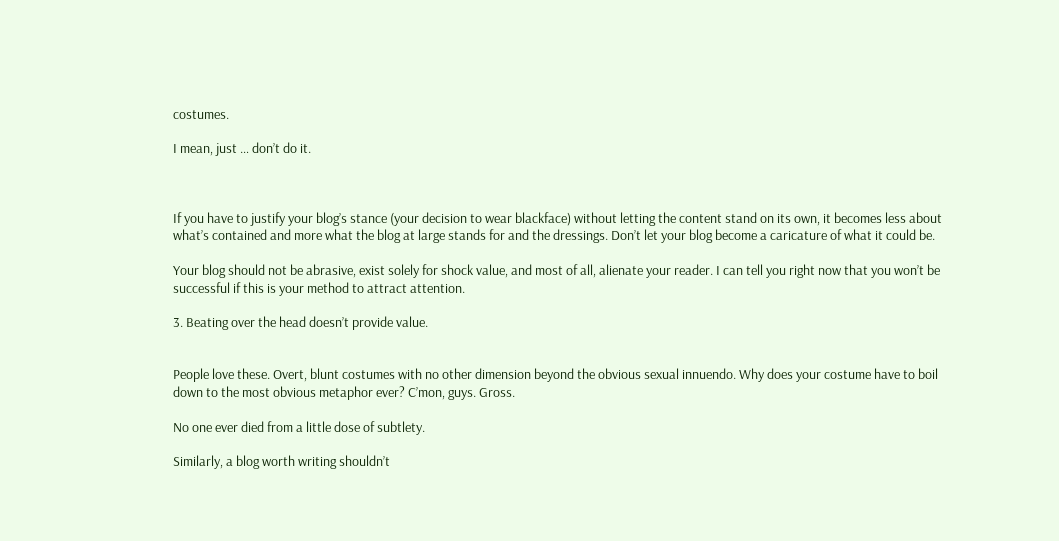costumes.

I mean, just … don’t do it.



If you have to justify your blog’s stance (your decision to wear blackface) without letting the content stand on its own, it becomes less about what’s contained and more what the blog at large stands for and the dressings. Don’t let your blog become a caricature of what it could be.

Your blog should not be abrasive, exist solely for shock value, and most of all, alienate your reader. I can tell you right now that you won’t be successful if this is your method to attract attention.

3. Beating over the head doesn’t provide value.


People love these. Overt, blunt costumes with no other dimension beyond the obvious sexual innuendo. Why does your costume have to boil down to the most obvious metaphor ever? C’mon, guys. Gross.

No one ever died from a little dose of subtlety.

Similarly, a blog worth writing shouldn’t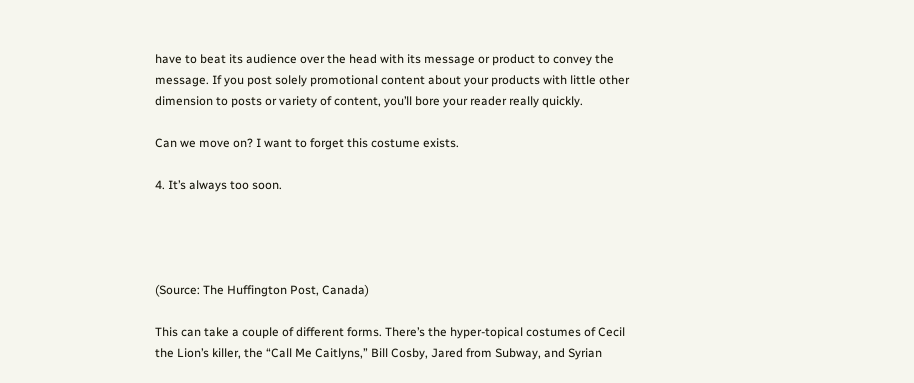have to beat its audience over the head with its message or product to convey the message. If you post solely promotional content about your products with little other dimension to posts or variety of content, you’ll bore your reader really quickly.

Can we move on? I want to forget this costume exists.

4. It’s always too soon.




(Source: The Huffington Post, Canada)

This can take a couple of different forms. There’s the hyper-topical costumes of Cecil the Lion’s killer, the “Call Me Caitlyns,” Bill Cosby, Jared from Subway, and Syrian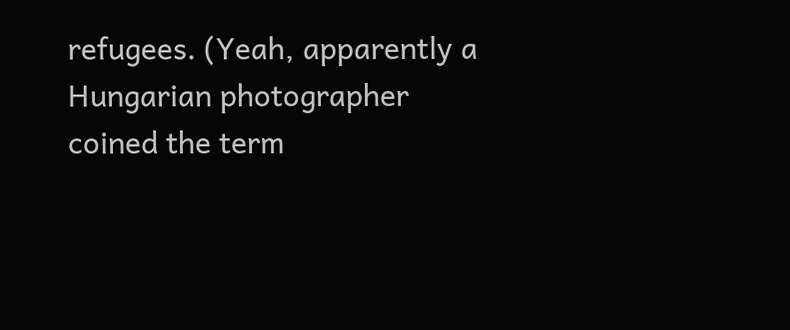refugees. (Yeah, apparently a Hungarian photographer coined the term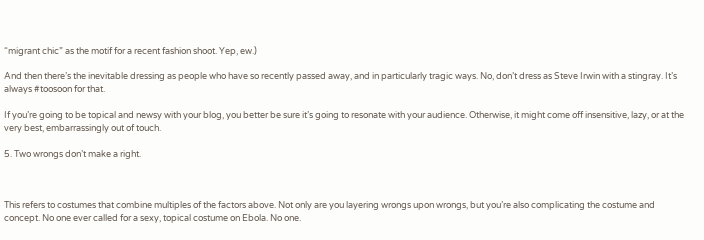“migrant chic” as the motif for a recent fashion shoot. Yep, ew.)

And then there’s the inevitable dressing as people who have so recently passed away, and in particularly tragic ways. No, don’t dress as Steve Irwin with a stingray. It’s always #toosoon for that.

If you’re going to be topical and newsy with your blog, you better be sure it’s going to resonate with your audience. Otherwise, it might come off insensitive, lazy, or at the very best, embarrassingly out of touch.

5. Two wrongs don’t make a right.



This refers to costumes that combine multiples of the factors above. Not only are you layering wrongs upon wrongs, but you’re also complicating the costume and concept. No one ever called for a sexy, topical costume on Ebola. No one.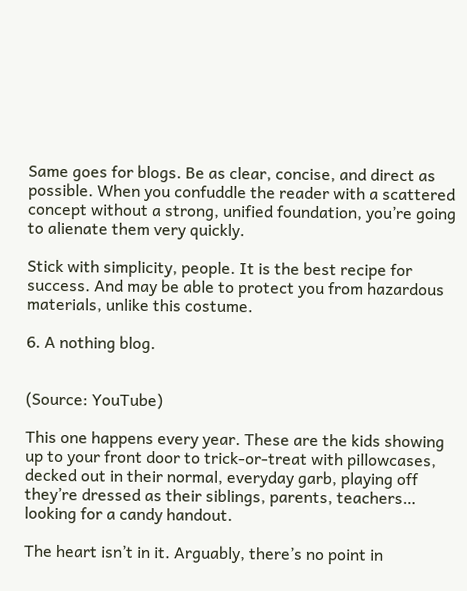Same goes for blogs. Be as clear, concise, and direct as possible. When you confuddle the reader with a scattered concept without a strong, unified foundation, you’re going to alienate them very quickly.

Stick with simplicity, people. It is the best recipe for success. And may be able to protect you from hazardous materials, unlike this costume.

6. A nothing blog.


(Source: YouTube)

This one happens every year. These are the kids showing up to your front door to trick-or-treat with pillowcases, decked out in their normal, everyday garb, playing off they’re dressed as their siblings, parents, teachers… looking for a candy handout.

The heart isn’t in it. Arguably, there’s no point in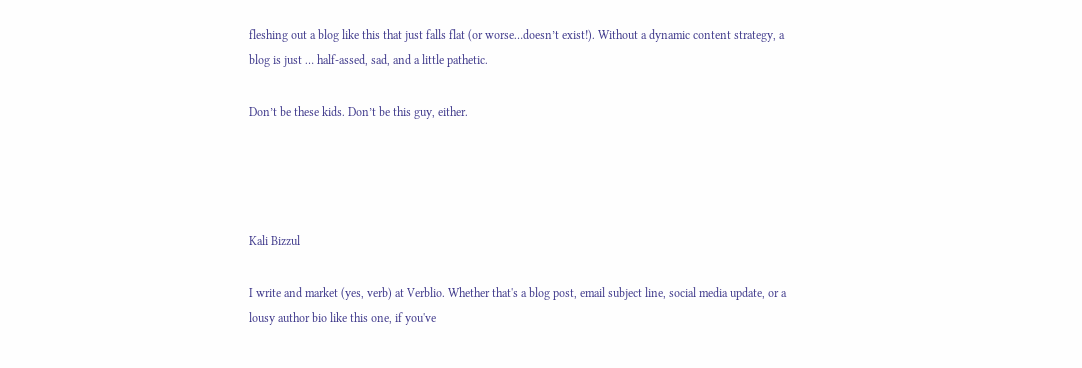fleshing out a blog like this that just falls flat (or worse…doesn’t exist!). Without a dynamic content strategy, a blog is just … half-assed, sad, and a little pathetic.

Don’t be these kids. Don’t be this guy, either.




Kali Bizzul

I write and market (yes, verb) at Verblio. Whether that's a blog post, email subject line, social media update, or a lousy author bio like this one, if you've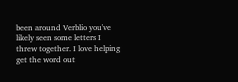been around Verblio you've likely seen some letters I threw together. I love helping get the word out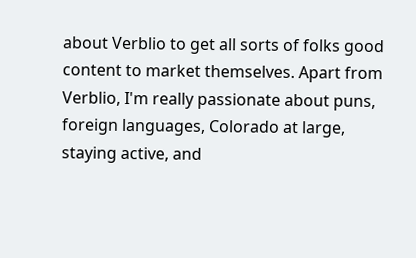about Verblio to get all sorts of folks good content to market themselves. Apart from Verblio, I'm really passionate about puns, foreign languages, Colorado at large, staying active, and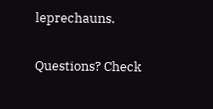leprechauns.

Questions? Check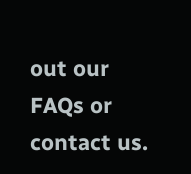out our FAQs or contact us.